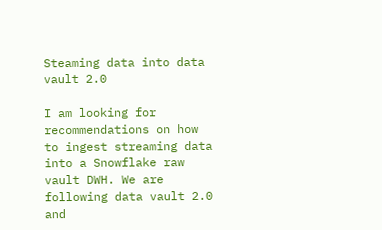Steaming data into data vault 2.0

I am looking for recommendations on how to ingest streaming data into a Snowflake raw vault DWH. We are following data vault 2.0 and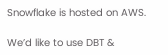Snowflake is hosted on AWS.

We’d like to use DBT &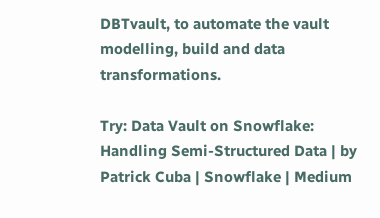DBTvault, to automate the vault modelling, build and data transformations.

Try: Data Vault on Snowflake: Handling Semi-Structured Data | by Patrick Cuba | Snowflake | Medium